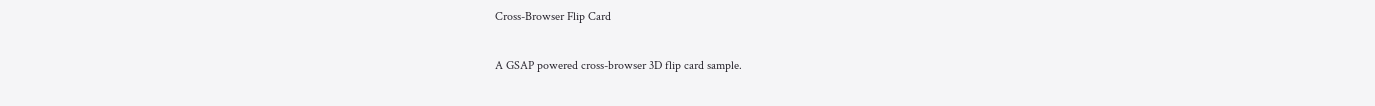Cross-Browser Flip Card

A GSAP powered cross-browser 3D flip card sample.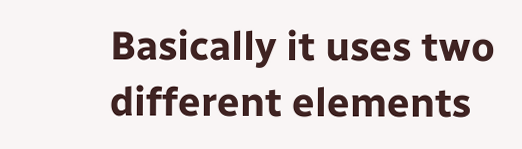Basically it uses two different elements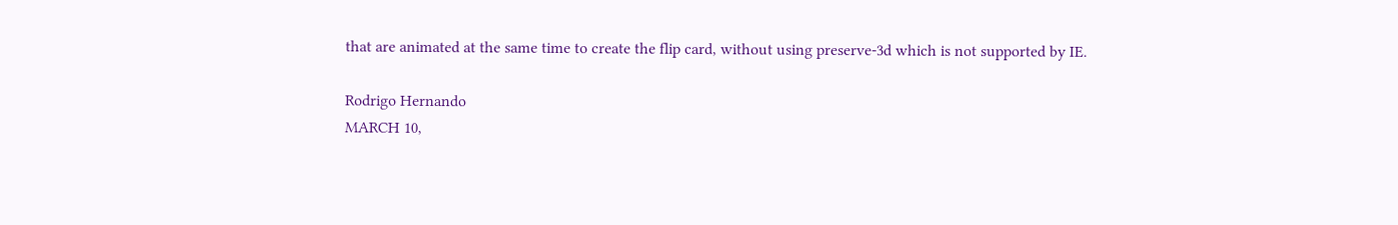that are animated at the same time to create the flip card, without using preserve-3d which is not supported by IE.

Rodrigo Hernando
MARCH 10,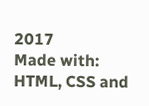2017
Made with:
HTML, CSS and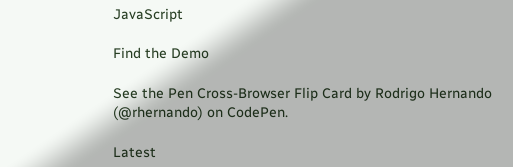JavaScript

Find the Demo

See the Pen Cross-Browser Flip Card by Rodrigo Hernando (@rhernando) on CodePen.

Latest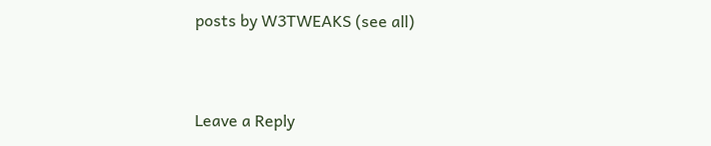posts by W3TWEAKS (see all)


Leave a Reply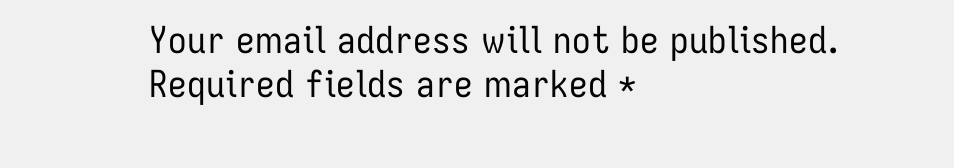Your email address will not be published. Required fields are marked *